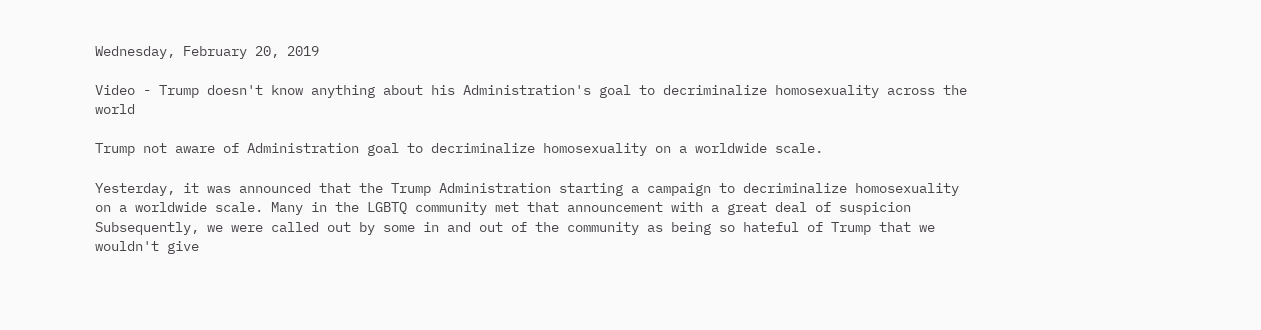Wednesday, February 20, 2019

Video - Trump doesn't know anything about his Administration's goal to decriminalize homosexuality across the world

Trump not aware of Administration goal to decriminalize homosexuality on a worldwide scale.

Yesterday, it was announced that the Trump Administration starting a campaign to decriminalize homosexuality on a worldwide scale. Many in the LGBTQ community met that announcement with a great deal of suspicion  Subsequently, we were called out by some in and out of the community as being so hateful of Trump that we wouldn't give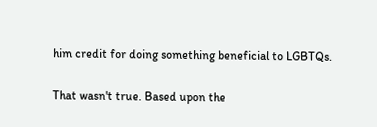him credit for doing something beneficial to LGBTQs.

That wasn't true. Based upon the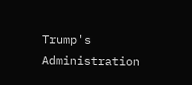Trump's Administration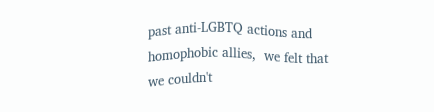past anti-LGBTQ actions and homophobic allies,  we felt that we couldn't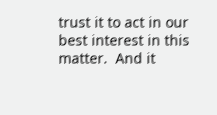trust it to act in our best interest in this matter.  And it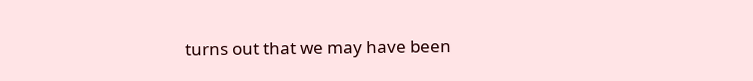turns out that we may have been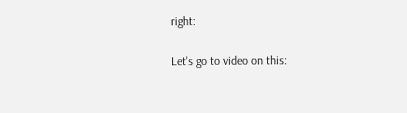right:

Let's go to video on this: